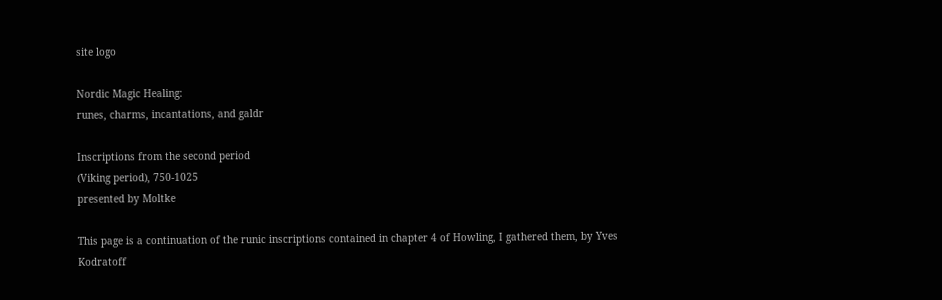site logo

Nordic Magic Healing:
runes, charms, incantations, and galdr

Inscriptions from the second period
(Viking period), 750-1025
presented by Moltke

This page is a continuation of the runic inscriptions contained in chapter 4 of Howling, I gathered them, by Yves Kodratoff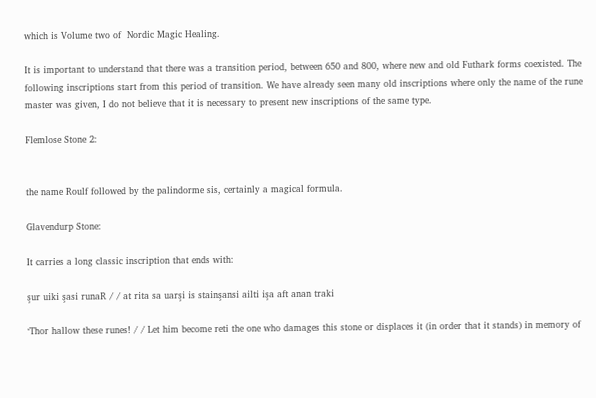which is Volume two of  Nordic Magic Healing.

It is important to understand that there was a transition period, between 650 and 800, where new and old Futhark forms coexisted. The following inscriptions start from this period of transition. We have already seen many old inscriptions where only the name of the rune master was given, I do not believe that it is necessary to present new inscriptions of the same type.

Flemlose Stone 2:


the name Roulf followed by the palindorme sis, certainly a magical formula.

Glavendurp Stone:

It carries a long classic inscription that ends with:

şur uiki şasi runaR / / at rita sa uarşi is stainşansi ailti işa aft anan traki

‘Thor hallow these runes! / / Let him become reti the one who damages this stone or displaces it (in order that it stands) in memory of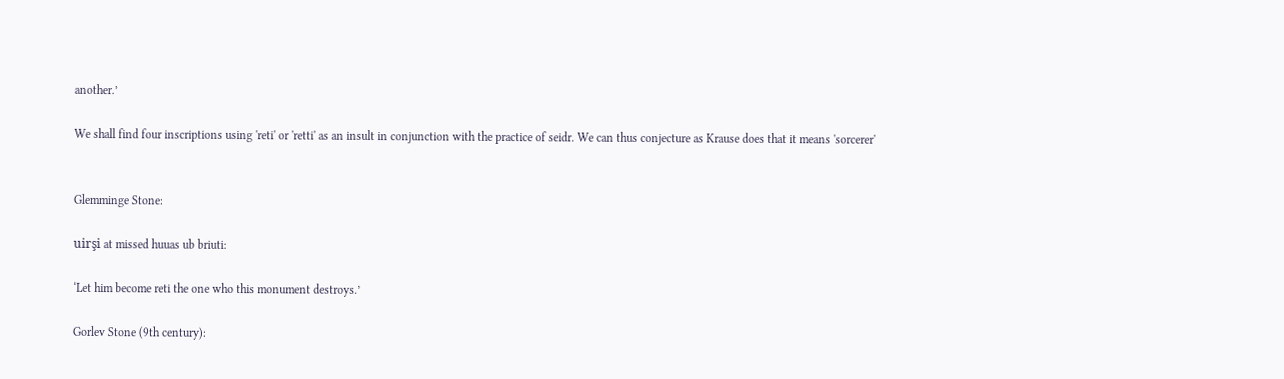another.’

We shall find four inscriptions using 'reti' or 'retti' as an insult in conjunction with the practice of seidr. We can thus conjecture as Krause does that it means 'sorcerer'


Glemminge Stone:

uirşi at missed huuas ub briuti:

‘Let him become reti the one who this monument destroys.’

Gorlev Stone (9th century):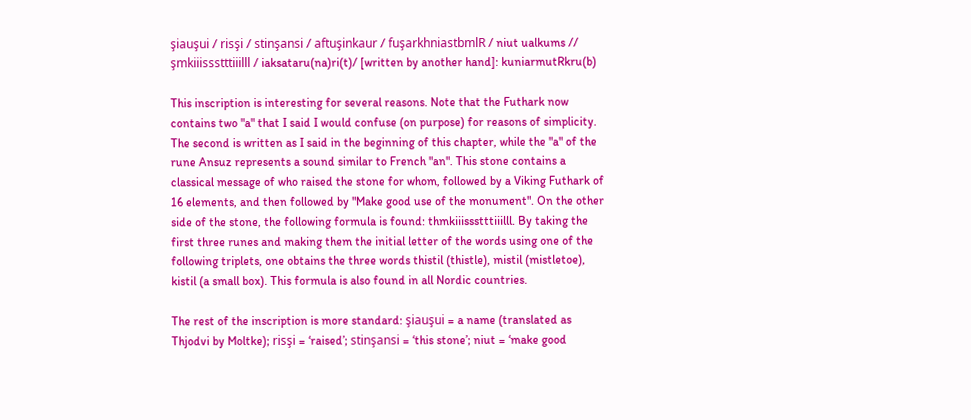şiauşui / risşi / stinşansi / aftuşinkaur / fuşarkhniastbmlR / niut ualkums // şmkiiissstttiiilll / iaksataru(na)ri(t)/ [written by another hand]: kuniarmutRkru(b)

This inscription is interesting for several reasons. Note that the Futhark now contains two "a" that I said I would confuse (on purpose) for reasons of simplicity. The second is written as I said in the beginning of this chapter, while the "a" of the rune Ansuz represents a sound similar to French "an". This stone contains a classical message of who raised the stone for whom, followed by a Viking Futhark of 16 elements, and then followed by "Make good use of the monument". On the other side of the stone, the following formula is found: thmkiiissstttiiilll. By taking the first three runes and making them the initial letter of the words using one of the following triplets, one obtains the three words thistil (thistle), mistil (mistletoe), kistil (a small box). This formula is also found in all Nordic countries.

The rest of the inscription is more standard: şiauşui = a name (translated as Thjodvi by Moltke); risşi = ‘raised’; stinşansi = ‘this stone’; niut = ‘make good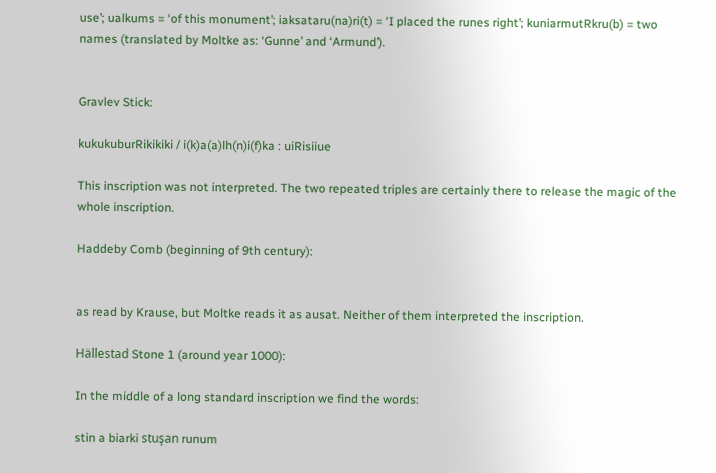use’; ualkums = ‘of this monument’; iaksataru(na)ri(t) = ‘I placed the runes right’; kuniarmutRkru(b) = two names (translated by Moltke as: ‘Gunne’ and ‘Armund’).


Gravlev Stick:

kukukuburRikikiki / i(k)a(a)lh(n)i(f)ka : uiRisiiue

This inscription was not interpreted. The two repeated triples are certainly there to release the magic of the whole inscription.

Haddeby Comb (beginning of 9th century):


as read by Krause, but Moltke reads it as ausat. Neither of them interpreted the inscription.

Hällestad Stone 1 (around year 1000):

In the middle of a long standard inscription we find the words:

stin a biarki stuşan runum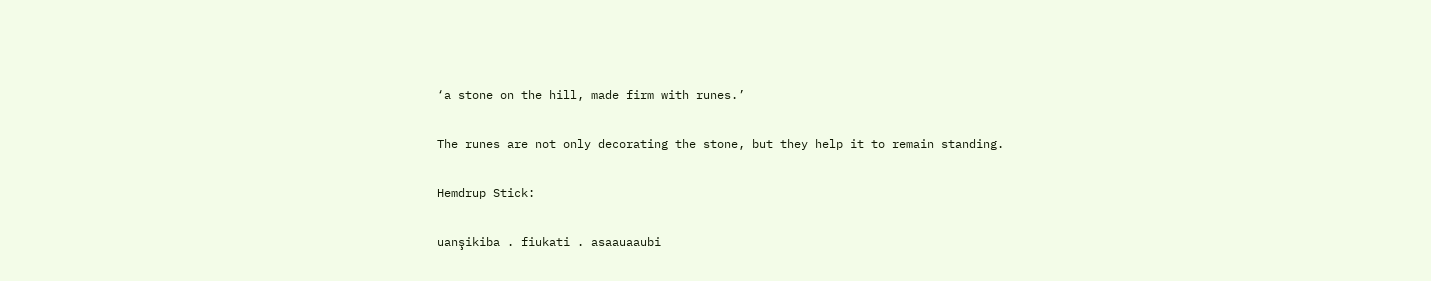‘a stone on the hill, made firm with runes.’

The runes are not only decorating the stone, but they help it to remain standing.

Hemdrup Stick:

uanşikiba . fiukati . asaauaaubi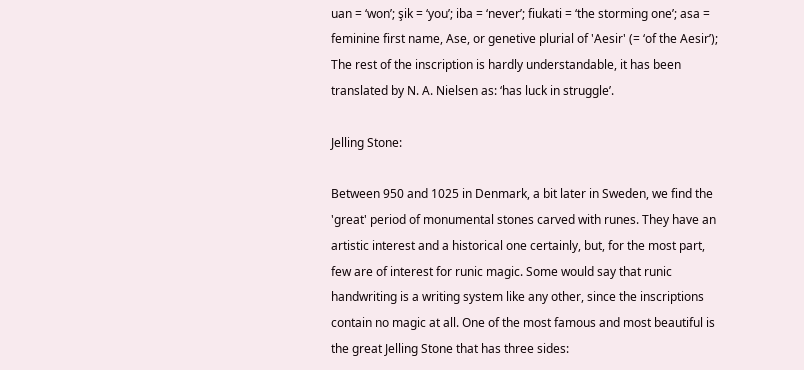uan = ‘won’; şik = ‘you’; iba = ‘never’; fiukati = ‘the storming one’; asa = feminine first name, Ase, or genetive plurial of 'Aesir' (= ‘of the Aesir’); The rest of the inscription is hardly understandable, it has been translated by N. A. Nielsen as: ‘has luck in struggle’.

Jelling Stone:

Between 950 and 1025 in Denmark, a bit later in Sweden, we find the 'great' period of monumental stones carved with runes. They have an artistic interest and a historical one certainly, but, for the most part, few are of interest for runic magic. Some would say that runic handwriting is a writing system like any other, since the inscriptions contain no magic at all. One of the most famous and most beautiful is the great Jelling Stone that has three sides: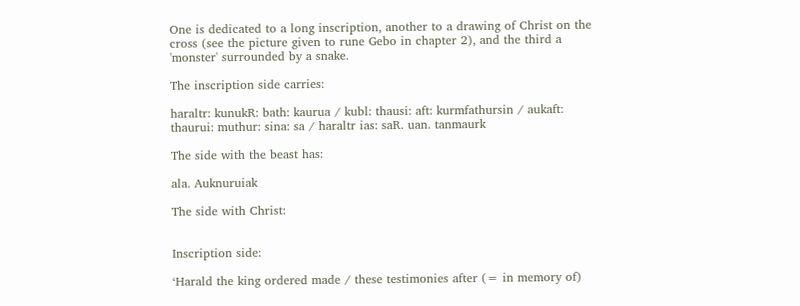One is dedicated to a long inscription, another to a drawing of Christ on the cross (see the picture given to rune Gebo in chapter 2), and the third a 'monster' surrounded by a snake.

The inscription side carries:

haraltr: kunukR: bath: kaurua / kubl: thausi: aft: kurmfathursin / aukaft: thaurui: muthur: sina: sa / haraltr ias: saR. uan. tanmaurk

The side with the beast has:

ala. Auknuruiak

The side with Christ:


Inscription side:

‘Harald the king ordered made / these testimonies after (= in memory of)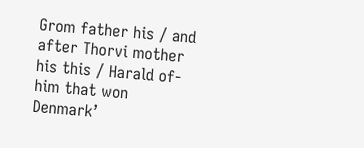Grom father his / and after Thorvi mother his this / Harald of-him that won Denmark’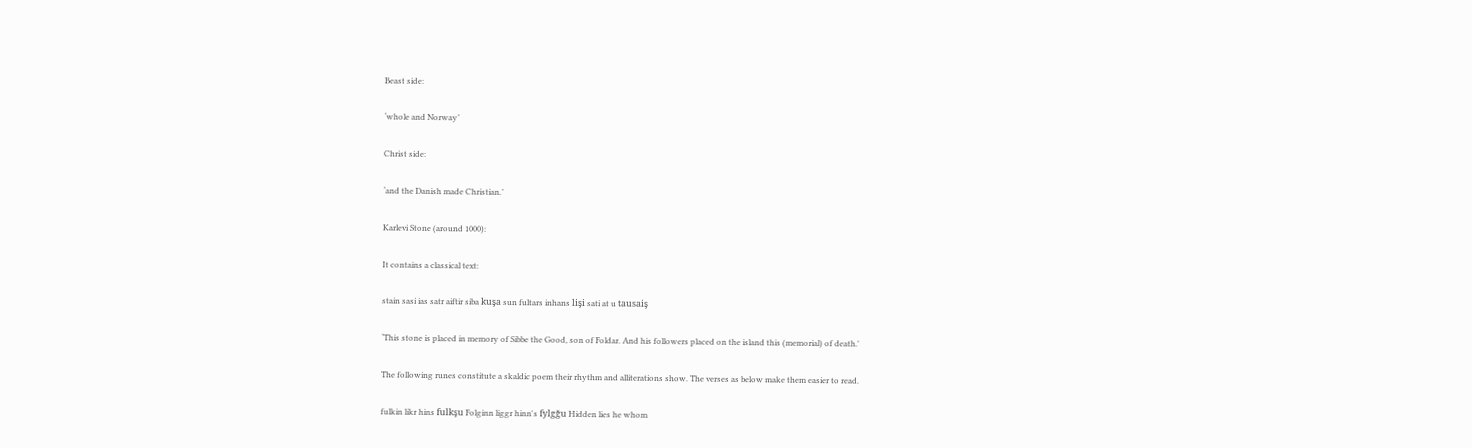Beast side:

‘whole and Norway’

Christ side:

‘and the Danish made Christian.’

Karlevi Stone (around 1000):

It contains a classical text:

stain sasi ias satr aiftir siba kuşa sun fultars inhans lişi sati at u tausaiş

‘This stone is placed in memory of Sibbe the Good, son of Foldar. And his followers placed on the island this (memorial) of death.'

The following runes constitute a skaldic poem their rhythm and alliterations show. The verses as below make them easier to read.

fulkin likr hins fulkşu Folginn liggr hinn's fylgğu Hidden lies he whom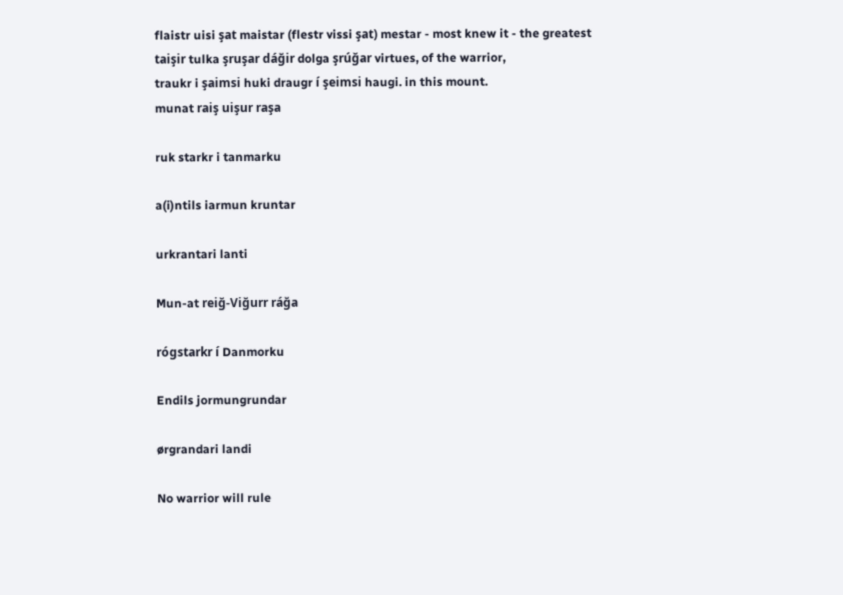flaistr uisi şat maistar (flestr vissi şat) mestar - most knew it - the greatest
taişir tulka şruşar dáğir dolga şrúğar virtues, of the warrior,
traukr i şaimsi huki draugr í şeimsi haugi. in this mount.
munat raiş uişur raşa

ruk starkr i tanmarku

a(i)ntils iarmun kruntar

urkrantari lanti

Mun-at reiğ-Viğurr ráğa

rógstarkr í Danmorku

Endils jormungrundar

ørgrandari landi

No warrior will rule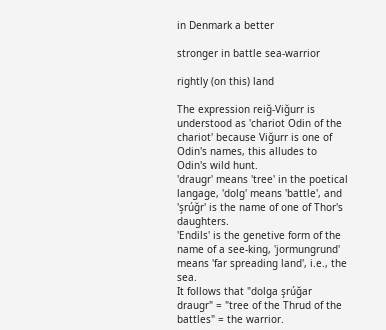in Denmark a better

stronger in battle sea-warrior

rightly (on this) land

The expression reiğ-Viğurr is understood as 'chariot Odin of the chariot' because Viğurr is one of Odin's names, this alludes to Odin's wild hunt.
'draugr' means 'tree' in the poetical langage, 'dolg' means 'battle', and 'şrúğr' is the name of one of Thor's daughters.
'Endils' is the genetive form of the name of a see-king, 'jormungrund' means 'far spreading land', i.e., the sea.
It follows that "dolga şrúğar draugr" = "tree of the Thrud of the battles" = the warrior.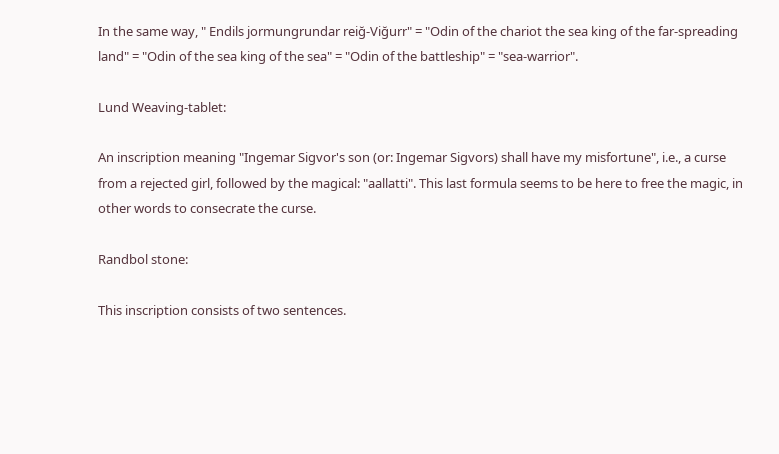In the same way, " Endils jormungrundar reiğ-Viğurr" = "Odin of the chariot the sea king of the far-spreading land" = "Odin of the sea king of the sea" = "Odin of the battleship" = "sea-warrior".

Lund Weaving-tablet:

An inscription meaning "Ingemar Sigvor's son (or: Ingemar Sigvors) shall have my misfortune", i.e., a curse from a rejected girl, followed by the magical: "aallatti". This last formula seems to be here to free the magic, in other words to consecrate the curse.

Randbol stone:

This inscription consists of two sentences.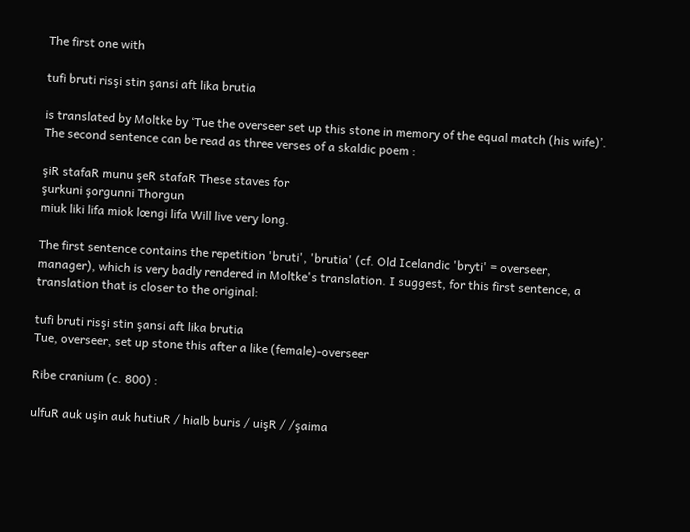The first one with

tufi bruti risşi stin şansi aft lika brutia

is translated by Moltke by ‘Tue the overseer set up this stone in memory of the equal match (his wife)’. The second sentence can be read as three verses of a skaldic poem :

şiR stafaR munu şeR stafaR These staves for
şurkuni şorgunni Thorgun
miuk liki lifa miok lœngi lifa Will live very long.

The first sentence contains the repetition 'bruti', 'brutia' (cf. Old Icelandic 'bryti' = overseer, manager), which is very badly rendered in Moltke's translation. I suggest, for this first sentence, a translation that is closer to the original:

tufi bruti risşi stin şansi aft lika brutia
Tue, overseer, set up stone this after a like (female)-overseer

Ribe cranium (c. 800) :

ulfuR auk uşin auk hutiuR / hialb buris / uişR / /şaima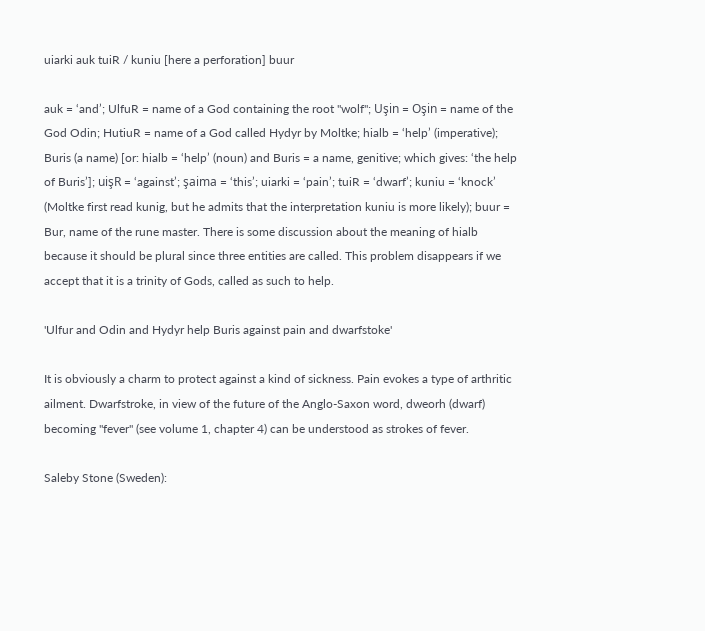uiarki auk tuiR / kuniu [here a perforation] buur

auk = ‘and’; UlfuR = name of a God containing the root "wolf"; Uşin = Oşin = name of the God Odin; HutiuR = name of a God called Hydyr by Moltke; hialb = ‘help’ (imperative); Buris (a name) [or: hialb = ‘help’ (noun) and Buris = a name, genitive; which gives: ‘the help of Buris’]; uişR = ‘against’; şaima = ‘this’; uiarki = ‘pain’; tuiR = ‘dwarf’; kuniu = ‘knock’ (Moltke first read kunig, but he admits that the interpretation kuniu is more likely); buur = Bur, name of the rune master. There is some discussion about the meaning of hialb because it should be plural since three entities are called. This problem disappears if we accept that it is a trinity of Gods, called as such to help.

'Ulfur and Odin and Hydyr help Buris against pain and dwarfstoke'

It is obviously a charm to protect against a kind of sickness. Pain evokes a type of arthritic ailment. Dwarfstroke, in view of the future of the Anglo-Saxon word, dweorh (dwarf) becoming "fever" (see volume 1, chapter 4) can be understood as strokes of fever.

Saleby Stone (Sweden):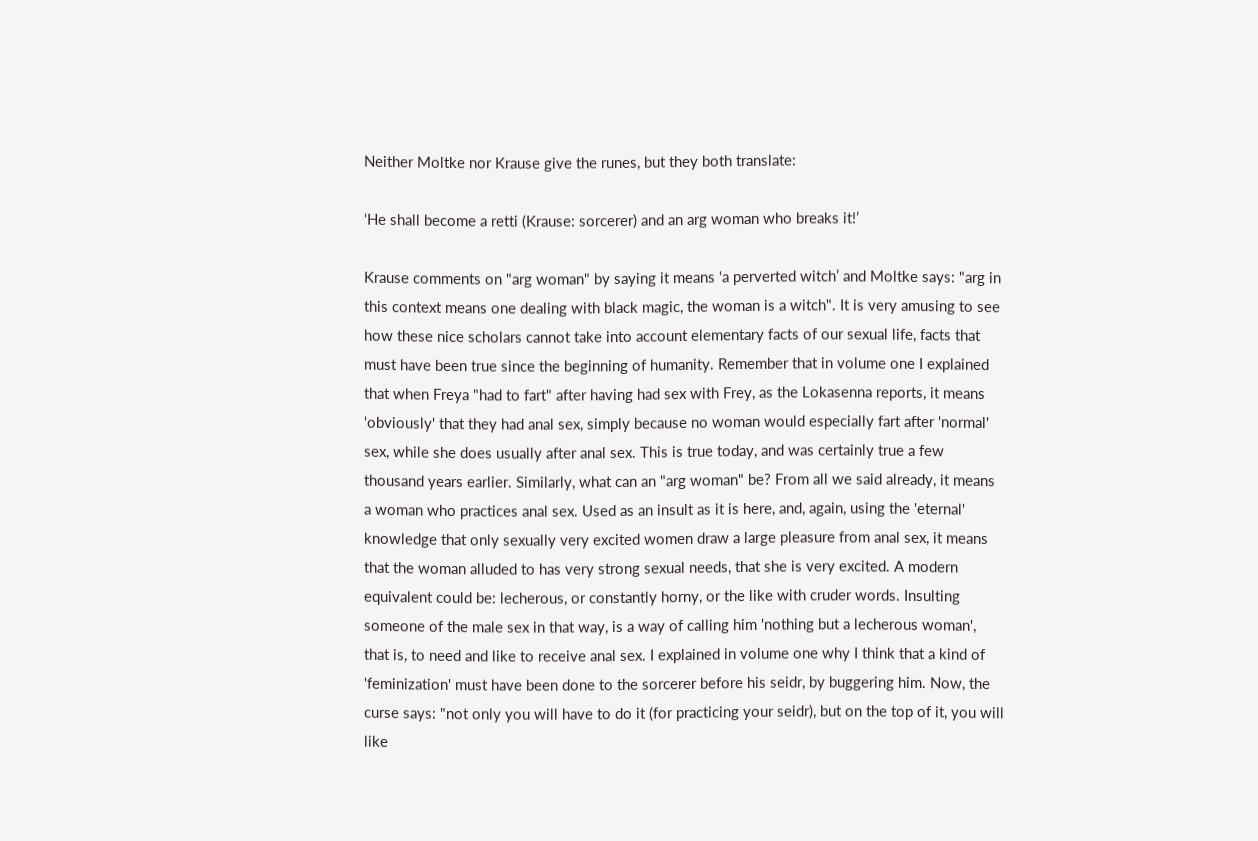Neither Moltke nor Krause give the runes, but they both translate:

‘He shall become a retti (Krause: sorcerer) and an arg woman who breaks it!’

Krause comments on "arg woman" by saying it means ‘a perverted witch’ and Moltke says: "arg in this context means one dealing with black magic, the woman is a witch". It is very amusing to see how these nice scholars cannot take into account elementary facts of our sexual life, facts that must have been true since the beginning of humanity. Remember that in volume one I explained that when Freya "had to fart" after having had sex with Frey, as the Lokasenna reports, it means 'obviously' that they had anal sex, simply because no woman would especially fart after 'normal' sex, while she does usually after anal sex. This is true today, and was certainly true a few thousand years earlier. Similarly, what can an "arg woman" be? From all we said already, it means a woman who practices anal sex. Used as an insult as it is here, and, again, using the 'eternal' knowledge that only sexually very excited women draw a large pleasure from anal sex, it means that the woman alluded to has very strong sexual needs, that she is very excited. A modern equivalent could be: lecherous, or constantly horny, or the like with cruder words. Insulting someone of the male sex in that way, is a way of calling him 'nothing but a lecherous woman', that is, to need and like to receive anal sex. I explained in volume one why I think that a kind of 'feminization' must have been done to the sorcerer before his seidr, by buggering him. Now, the curse says: "not only you will have to do it (for practicing your seidr), but on the top of it, you will like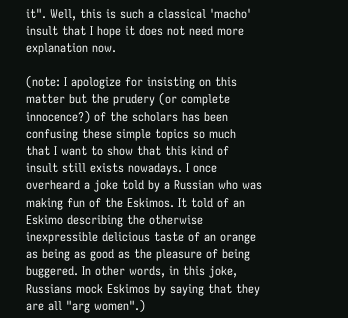it". Well, this is such a classical 'macho' insult that I hope it does not need more explanation now.

(note: I apologize for insisting on this matter but the prudery (or complete innocence?) of the scholars has been confusing these simple topics so much that I want to show that this kind of insult still exists nowadays. I once overheard a joke told by a Russian who was making fun of the Eskimos. It told of an Eskimo describing the otherwise inexpressible delicious taste of an orange as being as good as the pleasure of being buggered. In other words, in this joke, Russians mock Eskimos by saying that they are all "arg women".)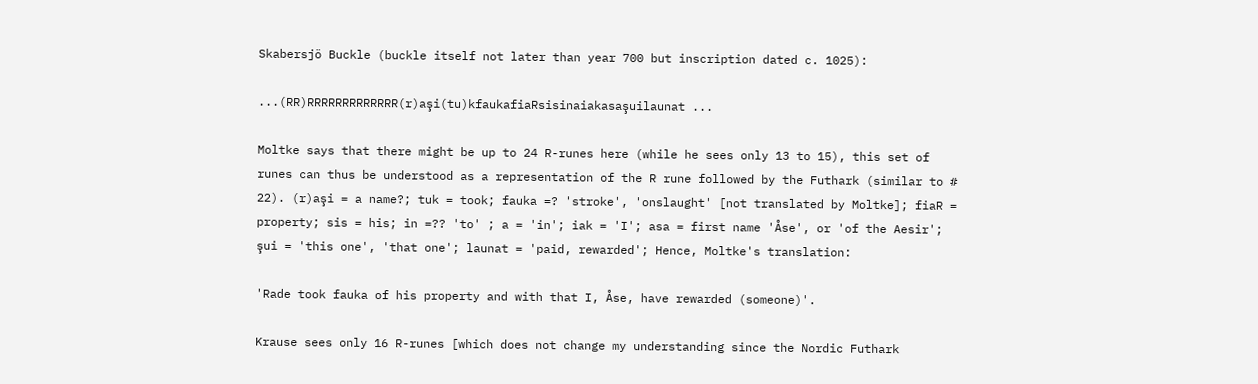Skabersjö Buckle (buckle itself not later than year 700 but inscription dated c. 1025):

...(RR)RRRRRRRRRRRRR(r)aşi(tu)kfaukafiaRsisinaiakasaşuilaunat ...

Moltke says that there might be up to 24 R-runes here (while he sees only 13 to 15), this set of runes can thus be understood as a representation of the R rune followed by the Futhark (similar to # 22). (r)aşi = a name?; tuk = took; fauka =? 'stroke', 'onslaught' [not translated by Moltke]; fiaR = property; sis = his; in =?? 'to' ; a = 'in'; iak = 'I'; asa = first name 'Åse', or 'of the Aesir'; şui = 'this one', 'that one'; launat = 'paid, rewarded'; Hence, Moltke's translation:

'Rade took fauka of his property and with that I, Åse, have rewarded (someone)'.

Krause sees only 16 R-runes [which does not change my understanding since the Nordic Futhark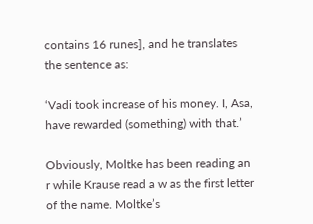contains 16 runes], and he translates the sentence as:

‘Vadi took increase of his money. I, Asa, have rewarded (something) with that.’

Obviously, Moltke has been reading an r while Krause read a w as the first letter of the name. Moltke’s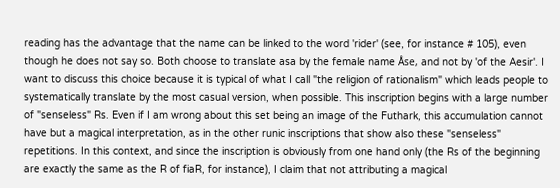reading has the advantage that the name can be linked to the word 'rider' (see, for instance # 105), even though he does not say so. Both choose to translate asa by the female name Åse, and not by 'of the Aesir'. I want to discuss this choice because it is typical of what I call "the religion of rationalism" which leads people to systematically translate by the most casual version, when possible. This inscription begins with a large number of "senseless" Rs. Even if I am wrong about this set being an image of the Futhark, this accumulation cannot have but a magical interpretation, as in the other runic inscriptions that show also these "senseless" repetitions. In this context, and since the inscription is obviously from one hand only (the Rs of the beginning are exactly the same as the R of fiaR, for instance), I claim that not attributing a magical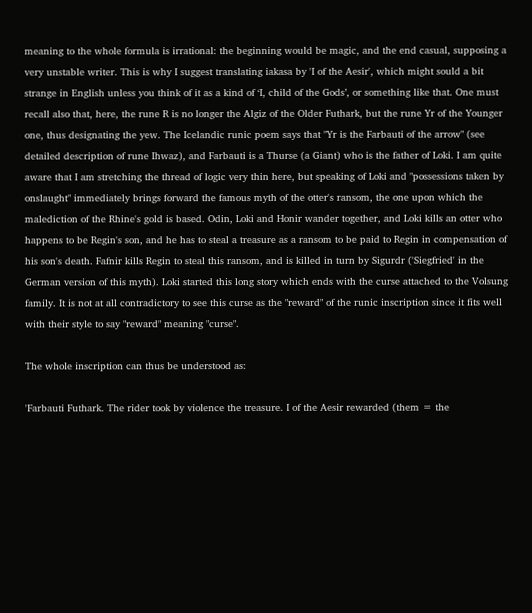meaning to the whole formula is irrational: the beginning would be magic, and the end casual, supposing a very unstable writer. This is why I suggest translating iakasa by 'I of the Aesir', which might sould a bit strange in English unless you think of it as a kind of ‘I, child of the Gods’, or something like that. One must recall also that, here, the rune R is no longer the Algiz of the Older Futhark, but the rune Yr of the Younger one, thus designating the yew. The Icelandic runic poem says that "Yr is the Farbauti of the arrow" (see detailed description of rune Ihwaz), and Farbauti is a Thurse (a Giant) who is the father of Loki. I am quite aware that I am stretching the thread of logic very thin here, but speaking of Loki and "possessions taken by onslaught" immediately brings forward the famous myth of the otter's ransom, the one upon which the malediction of the Rhine's gold is based. Odin, Loki and Honir wander together, and Loki kills an otter who happens to be Regin's son, and he has to steal a treasure as a ransom to be paid to Regin in compensation of his son's death. Fafnir kills Regin to steal this ransom, and is killed in turn by Sigurdr ('Siegfried' in the German version of this myth). Loki started this long story which ends with the curse attached to the Volsung family. It is not at all contradictory to see this curse as the "reward" of the runic inscription since it fits well with their style to say "reward" meaning "curse".

The whole inscription can thus be understood as:

'Farbauti Futhark. The rider took by violence the treasure. I of the Aesir rewarded (them = the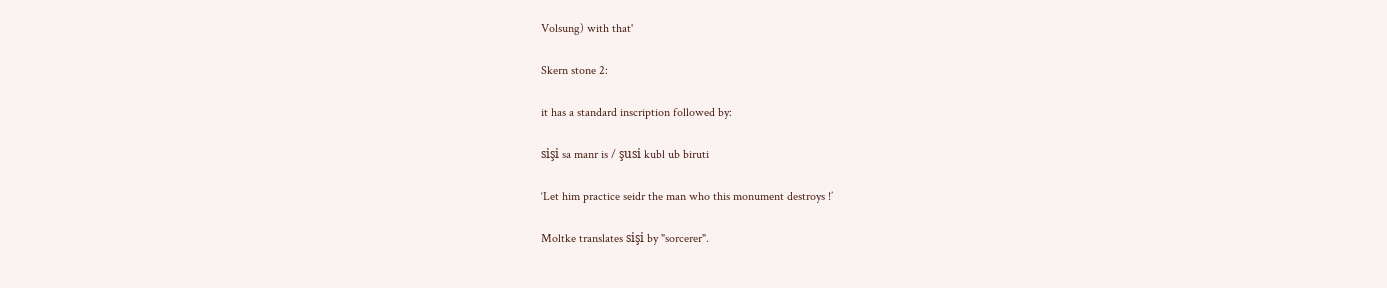Volsung) with that'

Skern stone 2:

it has a standard inscription followed by:

sişi sa manr is / şusi kubl ub biruti

‘Let him practice seidr the man who this monument destroys !’

Moltke translates sişi by "sorcerer".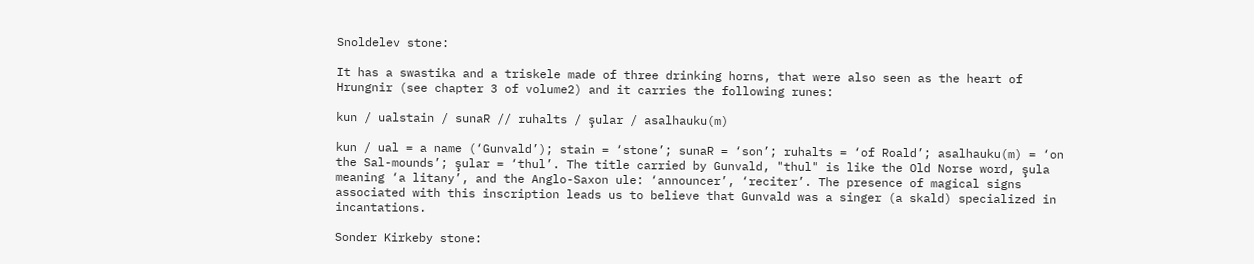Snoldelev stone:

It has a swastika and a triskele made of three drinking horns, that were also seen as the heart of Hrungnir (see chapter 3 of volume2) and it carries the following runes:

kun / ualstain / sunaR // ruhalts / şular / asalhauku(m)

kun / ual = a name (‘Gunvald’); stain = ‘stone’; sunaR = ‘son’; ruhalts = ‘of Roald’; asalhauku(m) = ‘on the Sal-mounds’; şular = ‘thul’. The title carried by Gunvald, "thul" is like the Old Norse word, şula meaning ‘a litany’, and the Anglo-Saxon ule: ‘announcer’, ‘reciter’. The presence of magical signs associated with this inscription leads us to believe that Gunvald was a singer (a skald) specialized in incantations.

Sonder Kirkeby stone: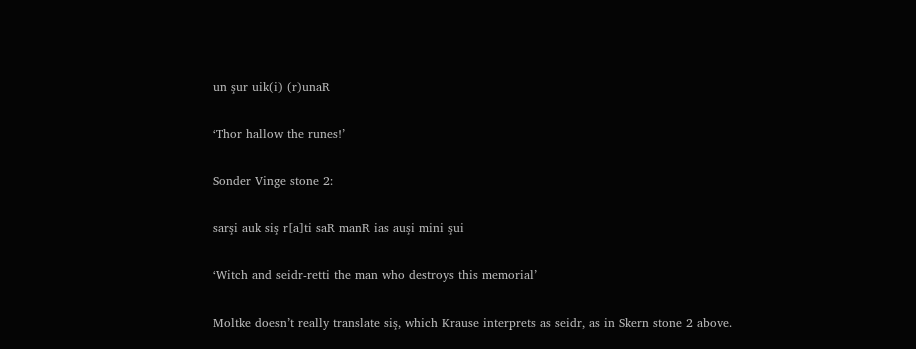un şur uik(i) (r)unaR

‘Thor hallow the runes!’

Sonder Vinge stone 2:

sarşi auk siş r[a]ti saR manR ias auşi mini şui

‘Witch and seidr-retti the man who destroys this memorial’

Moltke doesn’t really translate siş, which Krause interprets as seidr, as in Skern stone 2 above.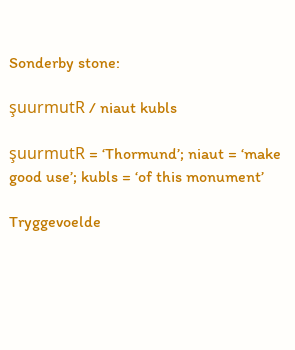Sonderby stone:

şuurmutR / niaut kubls

şuurmutR = ‘Thormund’; niaut = ‘make good use’; kubls = ‘of this monument’

Tryggevoelde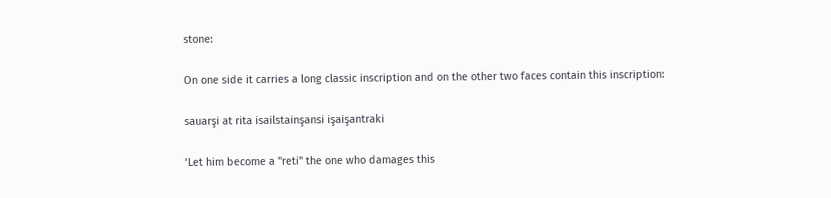stone:

On one side it carries a long classic inscription and on the other two faces contain this inscription:

sauarşi at rita isailstainşansi işaişantraki

‘Let him become a "reti" the one who damages this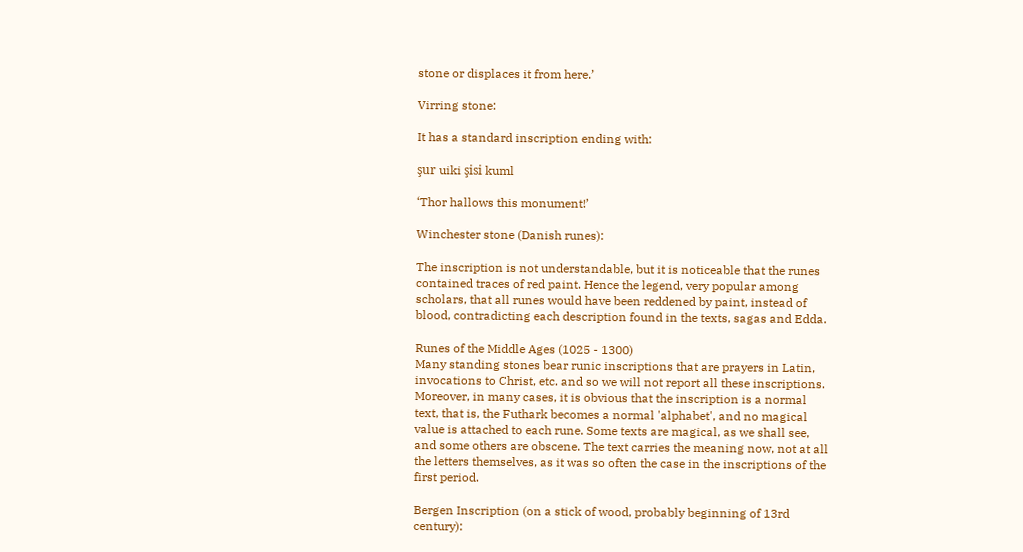stone or displaces it from here.’

Virring stone:

It has a standard inscription ending with:

şur uiki şisi kuml

‘Thor hallows this monument!’

Winchester stone (Danish runes):

The inscription is not understandable, but it is noticeable that the runes contained traces of red paint. Hence the legend, very popular among scholars, that all runes would have been reddened by paint, instead of blood, contradicting each description found in the texts, sagas and Edda.

Runes of the Middle Ages (1025 - 1300)
Many standing stones bear runic inscriptions that are prayers in Latin, invocations to Christ, etc. and so we will not report all these inscriptions. Moreover, in many cases, it is obvious that the inscription is a normal text, that is, the Futhark becomes a normal 'alphabet', and no magical value is attached to each rune. Some texts are magical, as we shall see, and some others are obscene. The text carries the meaning now, not at all the letters themselves, as it was so often the case in the inscriptions of the first period.

Bergen Inscription (on a stick of wood, probably beginning of 13rd century):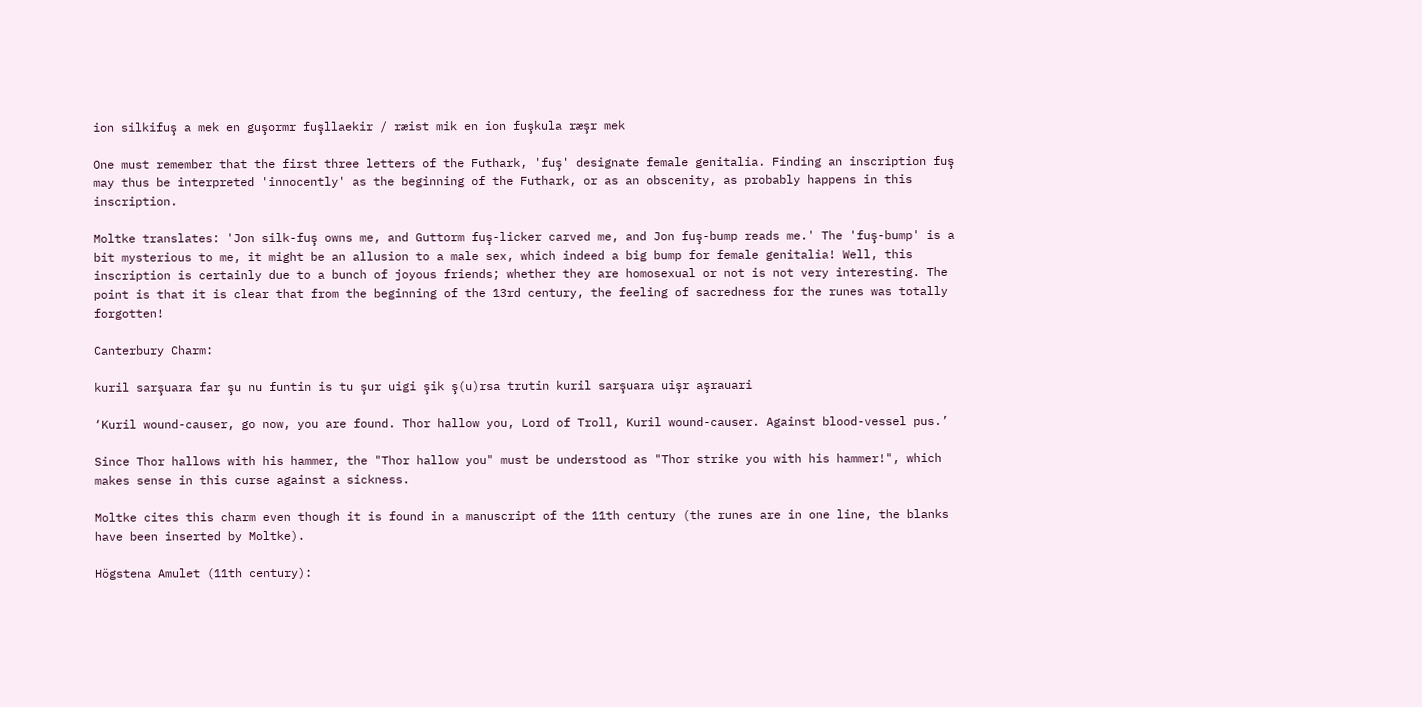ion silkifuş a mek en guşormr fuşllaekir / ræist mik en ion fuşkula ræşr mek

One must remember that the first three letters of the Futhark, 'fuş' designate female genitalia. Finding an inscription fuş may thus be interpreted 'innocently' as the beginning of the Futhark, or as an obscenity, as probably happens in this inscription.

Moltke translates: 'Jon silk-fuş owns me, and Guttorm fuş-licker carved me, and Jon fuş-bump reads me.' The 'fuş-bump' is a bit mysterious to me, it might be an allusion to a male sex, which indeed a big bump for female genitalia! Well, this inscription is certainly due to a bunch of joyous friends; whether they are homosexual or not is not very interesting. The point is that it is clear that from the beginning of the 13rd century, the feeling of sacredness for the runes was totally forgotten!

Canterbury Charm:

kuril sarşuara far şu nu funtin is tu şur uigi şik ş(u)rsa trutin kuril sarşuara uişr aşrauari

‘Kuril wound-causer, go now, you are found. Thor hallow you, Lord of Troll, Kuril wound-causer. Against blood-vessel pus.’

Since Thor hallows with his hammer, the "Thor hallow you" must be understood as "Thor strike you with his hammer!", which makes sense in this curse against a sickness.

Moltke cites this charm even though it is found in a manuscript of the 11th century (the runes are in one line, the blanks have been inserted by Moltke).

Högstena Amulet (11th century):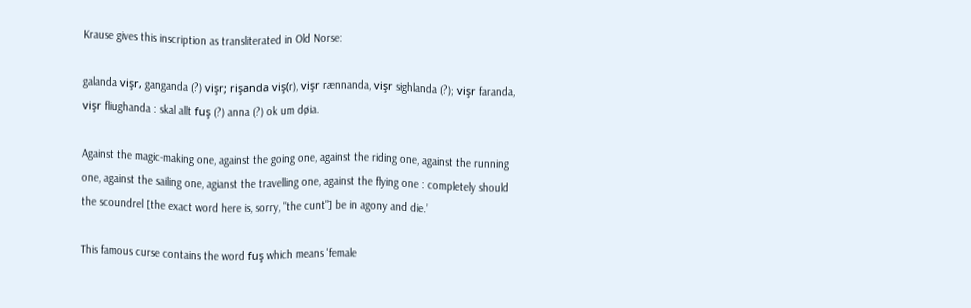Krause gives this inscription as transliterated in Old Norse:

galanda vişr, ganganda (?) vişr; rişanda viş(r), vişr rænnanda, vişr sighlanda (?); vişr faranda, vişr fliughanda : skal allt fuş (?) anna (?) ok um døia.

Against the magic-making one, against the going one, against the riding one, against the running one, against the sailing one, agianst the travelling one, against the flying one : completely should the scoundrel [the exact word here is, sorry, "the cunt"] be in agony and die.’

This famous curse contains the word fuş which means 'female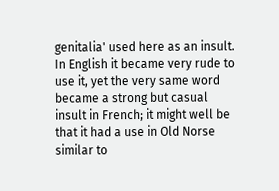genitalia' used here as an insult. In English it became very rude to use it, yet the very same word became a strong but casual insult in French; it might well be that it had a use in Old Norse similar to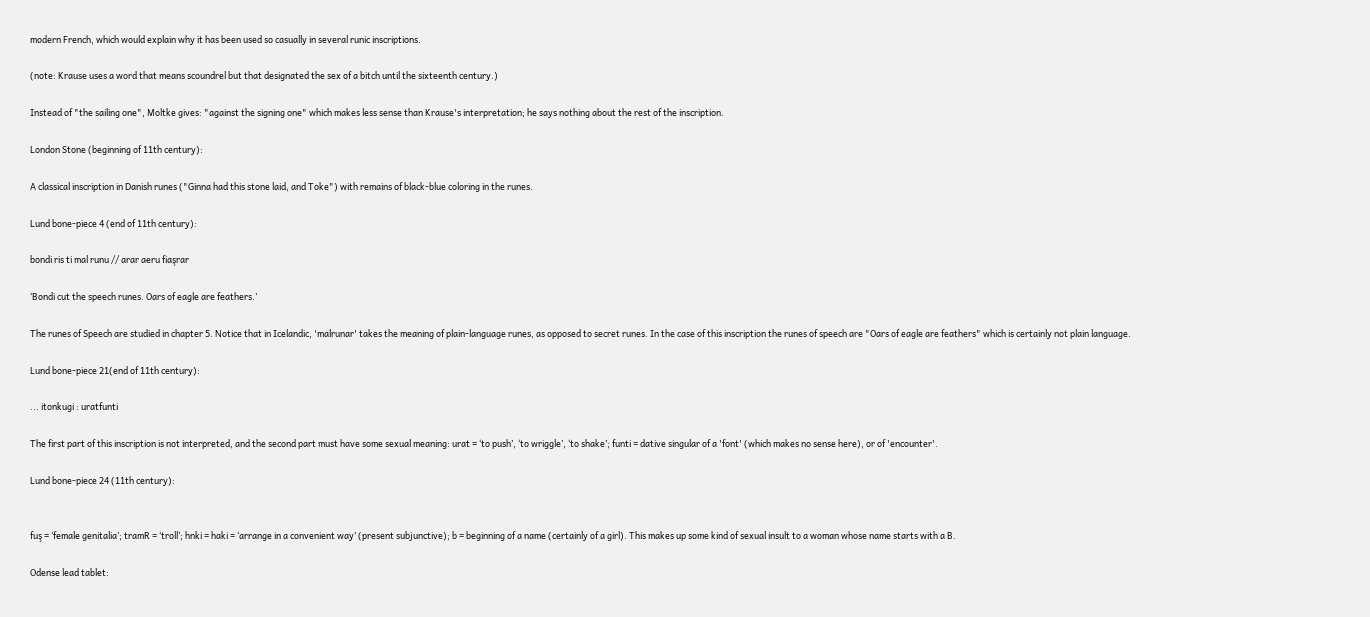modern French, which would explain why it has been used so casually in several runic inscriptions.

(note: Krause uses a word that means scoundrel but that designated the sex of a bitch until the sixteenth century.)

Instead of "the sailing one", Moltke gives: "against the signing one" which makes less sense than Krause's interpretation; he says nothing about the rest of the inscription.

London Stone (beginning of 11th century):

A classical inscription in Danish runes ("Ginna had this stone laid, and Toke") with remains of black-blue coloring in the runes.

Lund bone-piece 4 (end of 11th century):

bondi ris ti mal runu // arar aeru fiaşrar

‘Bondi cut the speech runes. Oars of eagle are feathers.’

The runes of Speech are studied in chapter 5. Notice that in Icelandic, 'malrunar' takes the meaning of plain-language runes, as opposed to secret runes. In the case of this inscription the runes of speech are "Oars of eagle are feathers" which is certainly not plain language.

Lund bone-piece 21(end of 11th century):

... itonkugi : uratfunti

The first part of this inscription is not interpreted, and the second part must have some sexual meaning: urat = ‘to push’, ‘to wriggle’, ‘to shake’; funti = dative singular of a 'font' (which makes no sense here), or of 'encounter'.

Lund bone-piece 24 (11th century):


fuş = ‘female genitalia’; tramR = ‘troll’; hnki = haki = ‘arrange in a convenient way’ (present subjunctive); b = beginning of a name (certainly of a girl). This makes up some kind of sexual insult to a woman whose name starts with a B.

Odense lead tablet: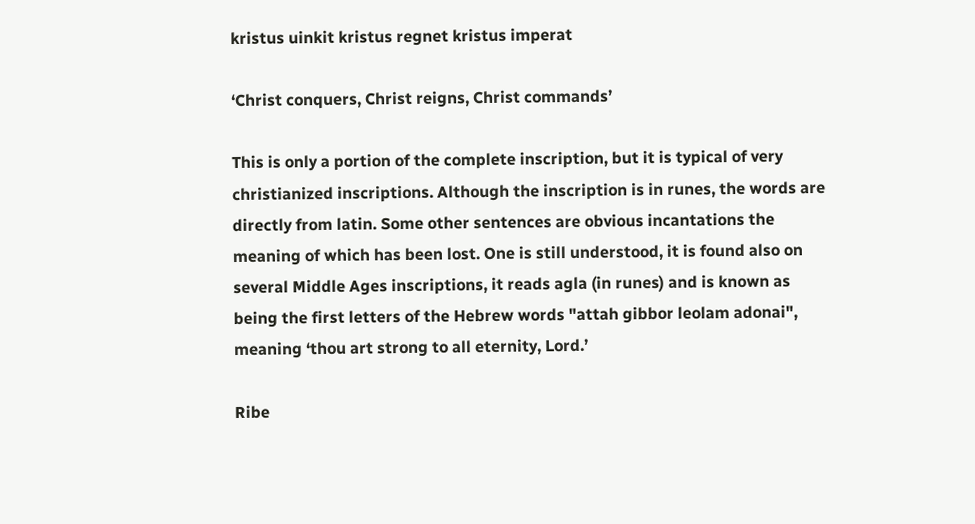kristus uinkit kristus regnet kristus imperat

‘Christ conquers, Christ reigns, Christ commands’

This is only a portion of the complete inscription, but it is typical of very christianized inscriptions. Although the inscription is in runes, the words are directly from latin. Some other sentences are obvious incantations the meaning of which has been lost. One is still understood, it is found also on several Middle Ages inscriptions, it reads agla (in runes) and is known as being the first letters of the Hebrew words "attah gibbor leolam adonai", meaning ‘thou art strong to all eternity, Lord.’

Ribe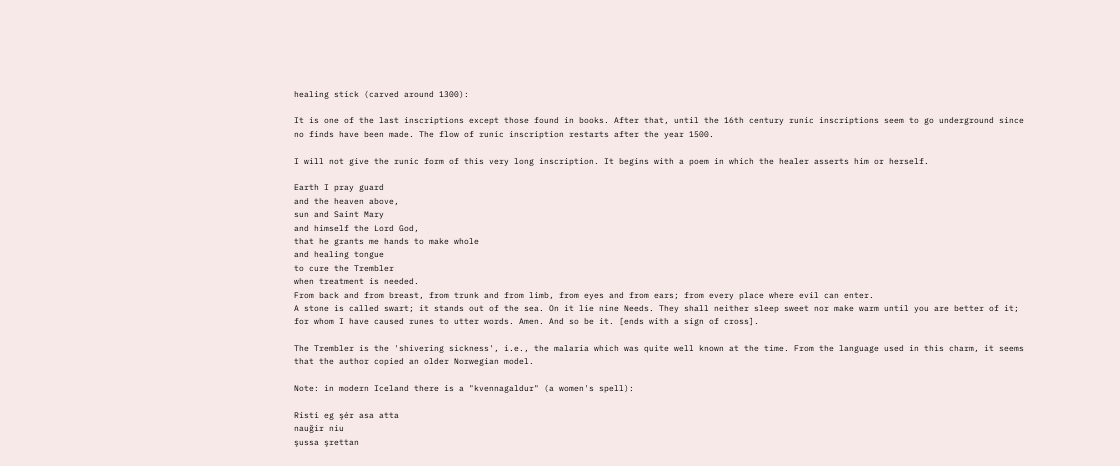healing stick (carved around 1300):

It is one of the last inscriptions except those found in books. After that, until the 16th century runic inscriptions seem to go underground since no finds have been made. The flow of runic inscription restarts after the year 1500.

I will not give the runic form of this very long inscription. It begins with a poem in which the healer asserts him or herself.

Earth I pray guard
and the heaven above,
sun and Saint Mary
and himself the Lord God,
that he grants me hands to make whole
and healing tongue
to cure the Trembler
when treatment is needed.
From back and from breast, from trunk and from limb, from eyes and from ears; from every place where evil can enter.
A stone is called swart; it stands out of the sea. On it lie nine Needs. They shall neither sleep sweet nor make warm until you are better of it; for whom I have caused runes to utter words. Amen. And so be it. [ends with a sign of cross].

The Trembler is the 'shivering sickness', i.e., the malaria which was quite well known at the time. From the language used in this charm, it seems that the author copied an older Norwegian model.

Note: in modern Iceland there is a "kvennagaldur" (a women's spell):

Risti eg şér asa atta
nauğir niu
şussa şrettan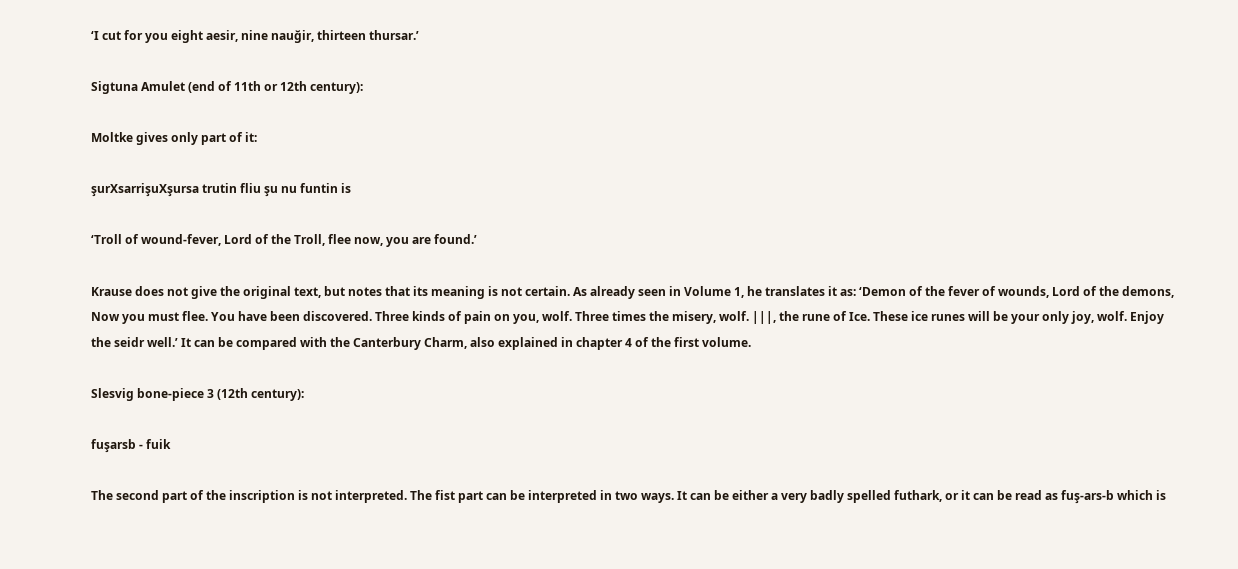‘I cut for you eight aesir, nine nauğir, thirteen thursar.’

Sigtuna Amulet (end of 11th or 12th century):

Moltke gives only part of it:

şurXsarrişuXşursa trutin fliu şu nu funtin is

‘Troll of wound-fever, Lord of the Troll, flee now, you are found.’

Krause does not give the original text, but notes that its meaning is not certain. As already seen in Volume 1, he translates it as: ‘Demon of the fever of wounds, Lord of the demons, Now you must flee. You have been discovered. Three kinds of pain on you, wolf. Three times the misery, wolf. |||, the rune of Ice. These ice runes will be your only joy, wolf. Enjoy the seidr well.’ It can be compared with the Canterbury Charm, also explained in chapter 4 of the first volume.

Slesvig bone-piece 3 (12th century):

fuşarsb - fuik

The second part of the inscription is not interpreted. The fist part can be interpreted in two ways. It can be either a very badly spelled futhark, or it can be read as fuş-ars-b which is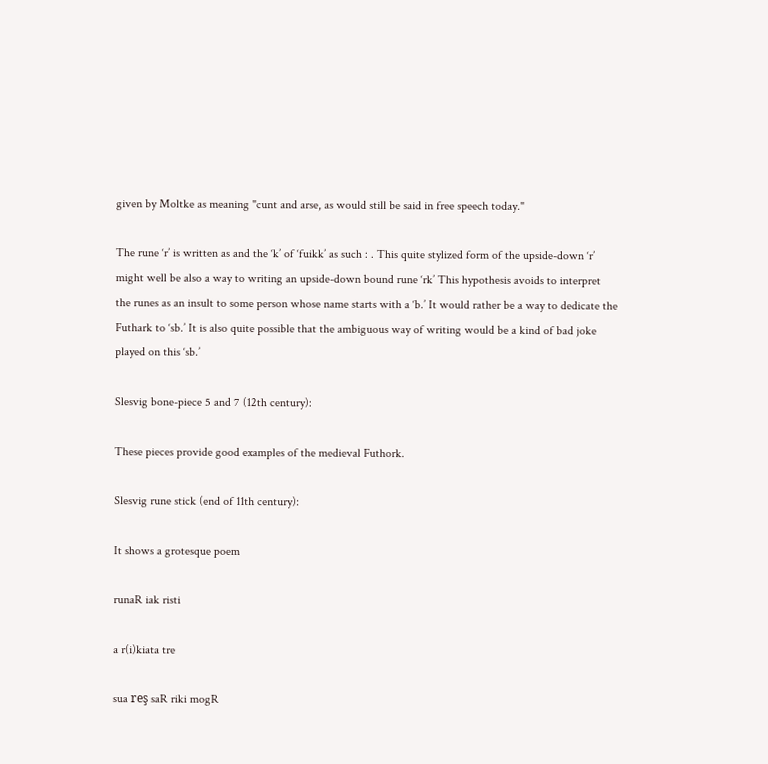given by Moltke as meaning "cunt and arse, as would still be said in free speech today."

The rune ‘r’ is written as and the ‘k’ of ‘fuikk’ as such : . This quite stylized form of the upside-down ‘r’ might well be also a way to writing an upside-down bound rune ‘rk’ This hypothesis avoids to interpret the runes as an insult to some person whose name starts with a ‘b.’ It would rather be a way to dedicate the Futhark to ‘sb.’ It is also quite possible that the ambiguous way of writing would be a kind of bad joke played on this ‘sb.’

Slesvig bone-piece 5 and 7 (12th century):

These pieces provide good examples of the medieval Futhork.

Slesvig rune stick (end of 11th century):

It shows a grotesque poem

runaR iak risti

a r(i)kiata tre

sua reş saR riki mogR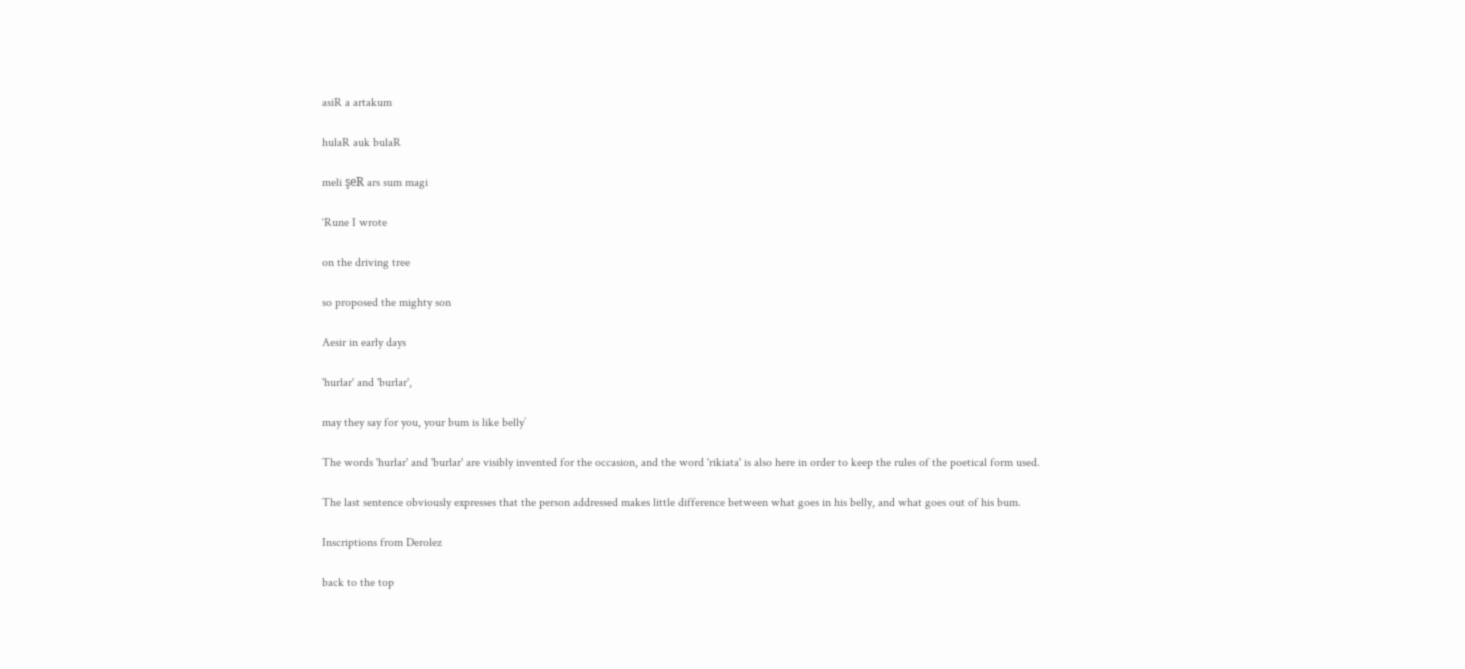asiR a artakum

hulaR auk bulaR

meli şeR ars sum magi

‘Rune I wrote

on the driving tree

so proposed the mighty son

Aesir in early days

'hurlar' and 'burlar',

may they say for you, your bum is like belly’

The words 'hurlar' and 'burlar' are visibly invented for the occasion, and the word 'rikiata' is also here in order to keep the rules of the poetical form used.

The last sentence obviously expresses that the person addressed makes little difference between what goes in his belly, and what goes out of his bum.

Inscriptions from Derolez

back to the top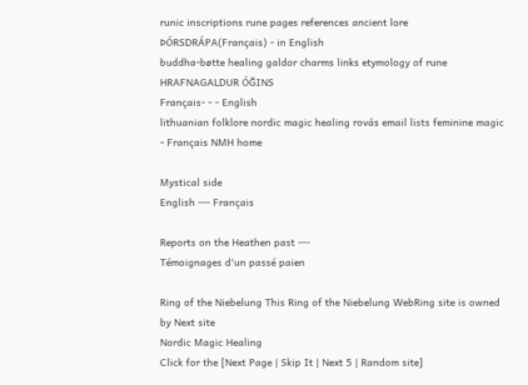runic inscriptions rune pages references ancient lore ÞÓRSDRÁPA(Français) - in English
buddha-bøtte healing galdor charms links etymology of rune HRAFNAGALDUR ÓĞINS
Français- - - English
lithuanian folklore nordic magic healing rovás email lists feminine magic - Français NMH home

Mystical side
English --- Français

Reports on the Heathen past ---
Témoignages d'un passé paien

Ring of the Niebelung This Ring of the Niebelung WebRing site is owned by Next site
Nordic Magic Healing
Click for the [Next Page | Skip It | Next 5 | Random site]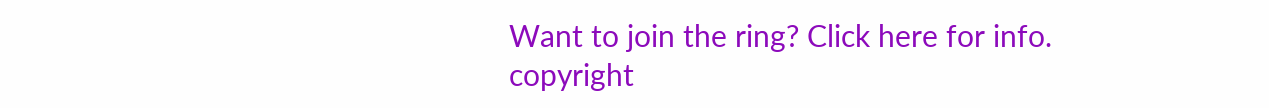Want to join the ring? Click here for info.
copyright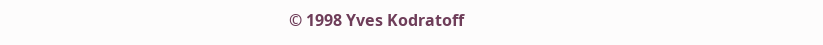© 1998 Yves Kodratoff